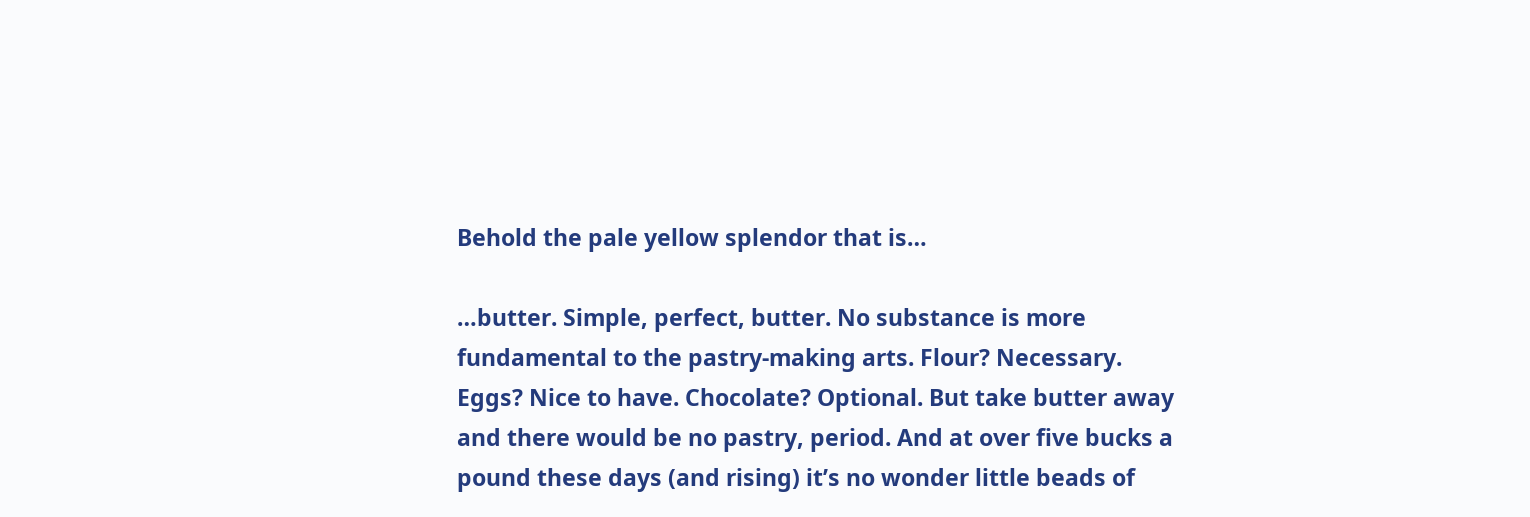Behold the pale yellow splendor that is…

…butter. Simple, perfect, butter. No substance is more fundamental to the pastry-making arts. Flour? Necessary. Eggs? Nice to have. Chocolate? Optional. But take butter away and there would be no pastry, period. And at over five bucks a pound these days (and rising) it’s no wonder little beads of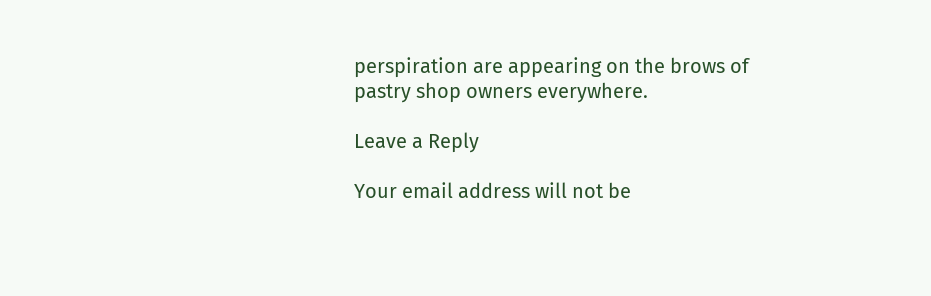perspiration are appearing on the brows of pastry shop owners everywhere.

Leave a Reply

Your email address will not be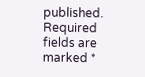published. Required fields are marked *